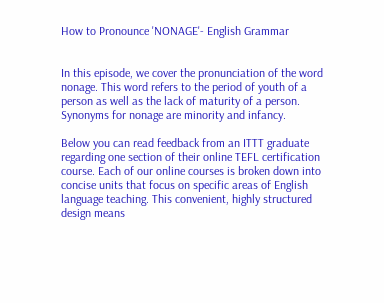How to Pronounce 'NONAGE'- English Grammar


In this episode, we cover the pronunciation of the word nonage. This word refers to the period of youth of a person as well as the lack of maturity of a person. Synonyms for nonage are minority and infancy.

Below you can read feedback from an ITTT graduate regarding one section of their online TEFL certification course. Each of our online courses is broken down into concise units that focus on specific areas of English language teaching. This convenient, highly structured design means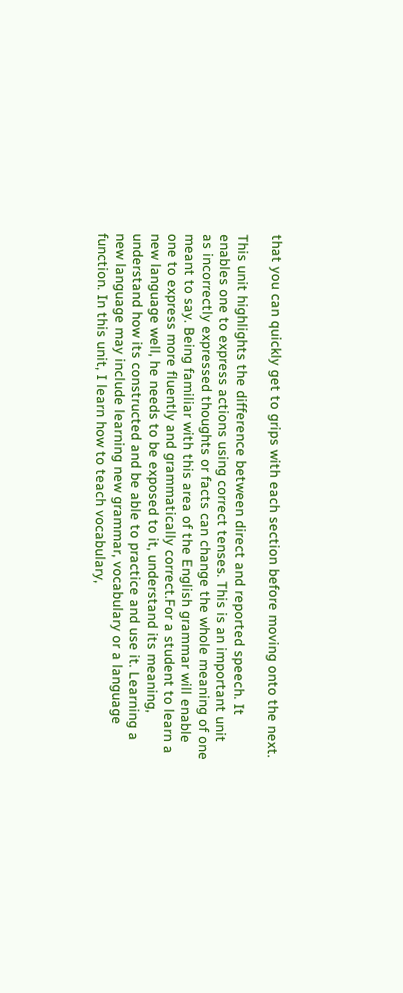that you can quickly get to grips with each section before moving onto the next.

This unit highlights the difference between direct and reported speech. It enables one to express actions using correct tenses. This is an important unit as incorrectly expressed thoughts or facts can change the whole meaning of one meant to say. Being familiar with this area of the English grammar will enable one to express more fluently and grammatically correct.For a student to learn a new language well, he needs to be exposed to it, understand its meaning, understand how its constructed and be able to practice and use it. Learning a new language may include learning new grammar, vocabulary or a language function. In this unit, I learn how to teach vocabulary,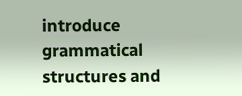introduce grammatical structures and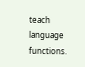teach language functions.